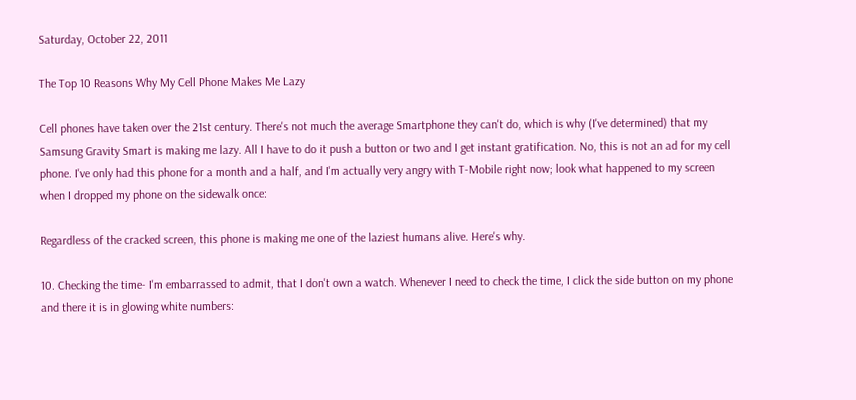Saturday, October 22, 2011

The Top 10 Reasons Why My Cell Phone Makes Me Lazy

Cell phones have taken over the 21st century. There's not much the average Smartphone they can't do, which is why (I've determined) that my Samsung Gravity Smart is making me lazy. All I have to do it push a button or two and I get instant gratification. No, this is not an ad for my cell phone. I've only had this phone for a month and a half, and I'm actually very angry with T-Mobile right now; look what happened to my screen when I dropped my phone on the sidewalk once:

Regardless of the cracked screen, this phone is making me one of the laziest humans alive. Here's why.

10. Checking the time- I'm embarrassed to admit, that I don't own a watch. Whenever I need to check the time, I click the side button on my phone and there it is in glowing white numbers: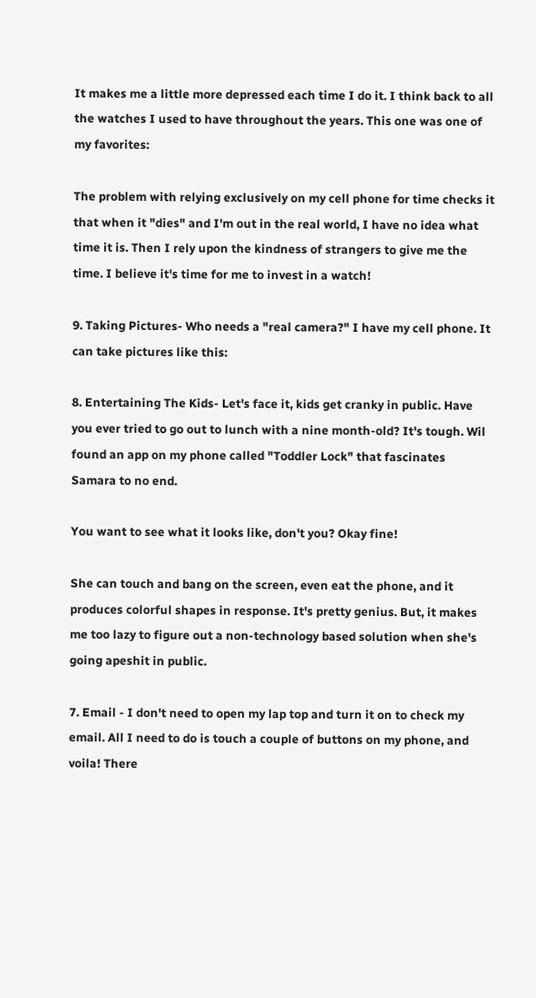It makes me a little more depressed each time I do it. I think back to all the watches I used to have throughout the years. This one was one of my favorites:

The problem with relying exclusively on my cell phone for time checks it that when it "dies" and I'm out in the real world, I have no idea what time it is. Then I rely upon the kindness of strangers to give me the time. I believe it's time for me to invest in a watch!

9. Taking Pictures- Who needs a "real camera?" I have my cell phone. It can take pictures like this:

8. Entertaining The Kids- Let's face it, kids get cranky in public. Have you ever tried to go out to lunch with a nine month-old? It's tough. Wil found an app on my phone called "Toddler Lock" that fascinates Samara to no end.

You want to see what it looks like, don't you? Okay fine!

She can touch and bang on the screen, even eat the phone, and it produces colorful shapes in response. It's pretty genius. But, it makes me too lazy to figure out a non-technology based solution when she's going apeshit in public.

7. Email - I don't need to open my lap top and turn it on to check my email. All I need to do is touch a couple of buttons on my phone, and voila! There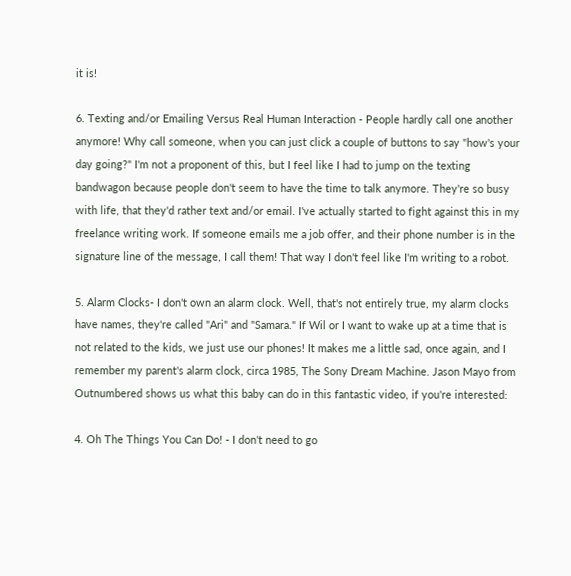it is!

6. Texting and/or Emailing Versus Real Human Interaction - People hardly call one another anymore! Why call someone, when you can just click a couple of buttons to say "how's your day going?" I'm not a proponent of this, but I feel like I had to jump on the texting bandwagon because people don't seem to have the time to talk anymore. They're so busy with life, that they'd rather text and/or email. I've actually started to fight against this in my freelance writing work. If someone emails me a job offer, and their phone number is in the signature line of the message, I call them! That way I don't feel like I'm writing to a robot.

5. Alarm Clocks- I don't own an alarm clock. Well, that's not entirely true, my alarm clocks have names, they're called "Ari" and "Samara." If Wil or I want to wake up at a time that is not related to the kids, we just use our phones! It makes me a little sad, once again, and I remember my parent's alarm clock, circa 1985, The Sony Dream Machine. Jason Mayo from Outnumbered shows us what this baby can do in this fantastic video, if you're interested:

4. Oh The Things You Can Do! - I don't need to go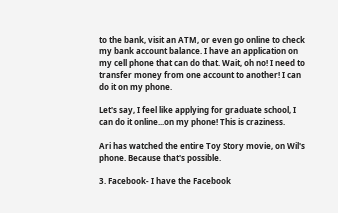to the bank, visit an ATM, or even go online to check my bank account balance. I have an application on my cell phone that can do that. Wait, oh no! I need to transfer money from one account to another! I can do it on my phone.

Let's say, I feel like applying for graduate school, I can do it online...on my phone! This is craziness.

Ari has watched the entire Toy Story movie, on Wil's phone. Because that's possible.

3. Facebook- I have the Facebook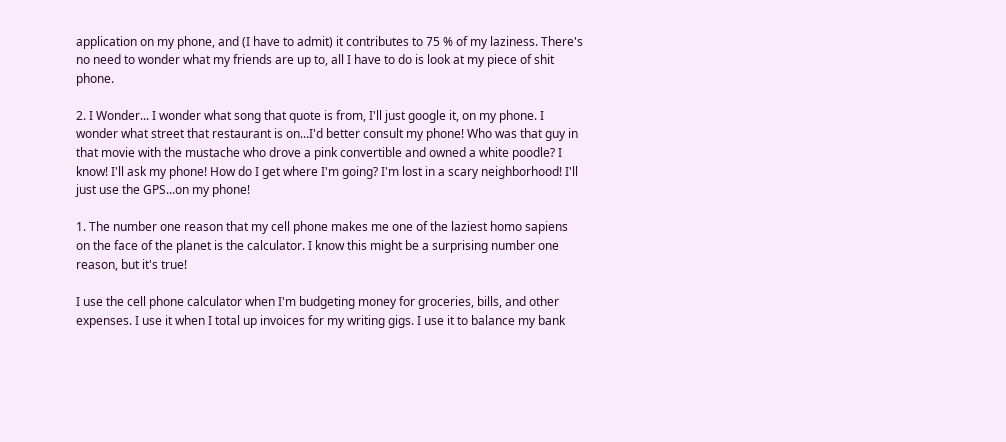application on my phone, and (I have to admit) it contributes to 75 % of my laziness. There's no need to wonder what my friends are up to, all I have to do is look at my piece of shit phone.

2. I Wonder... I wonder what song that quote is from, I'll just google it, on my phone. I wonder what street that restaurant is on...I'd better consult my phone! Who was that guy in that movie with the mustache who drove a pink convertible and owned a white poodle? I know! I'll ask my phone! How do I get where I'm going? I'm lost in a scary neighborhood! I'll just use the GPS...on my phone!

1. The number one reason that my cell phone makes me one of the laziest homo sapiens on the face of the planet is the calculator. I know this might be a surprising number one reason, but it's true!

I use the cell phone calculator when I'm budgeting money for groceries, bills, and other expenses. I use it when I total up invoices for my writing gigs. I use it to balance my bank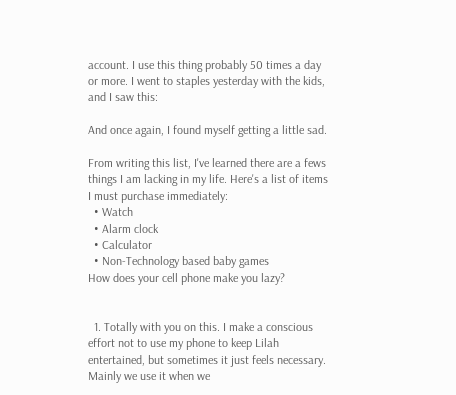account. I use this thing probably 50 times a day or more. I went to staples yesterday with the kids, and I saw this:

And once again, I found myself getting a little sad.

From writing this list, I've learned there are a fews things I am lacking in my life. Here's a list of items I must purchase immediately:
  • Watch
  • Alarm clock
  • Calculator
  • Non-Technology based baby games
How does your cell phone make you lazy?


  1. Totally with you on this. I make a conscious effort not to use my phone to keep Lilah entertained, but sometimes it just feels necessary. Mainly we use it when we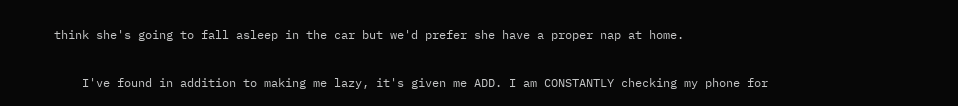think she's going to fall asleep in the car but we'd prefer she have a proper nap at home.

    I've found in addition to making me lazy, it's given me ADD. I am CONSTANTLY checking my phone for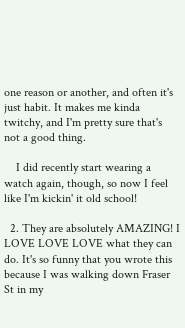one reason or another, and often it's just habit. It makes me kinda twitchy, and I'm pretty sure that's not a good thing.

    I did recently start wearing a watch again, though, so now I feel like I'm kickin' it old school!

  2. They are absolutely AMAZING! I LOVE LOVE LOVE what they can do. It's so funny that you wrote this because I was walking down Fraser St in my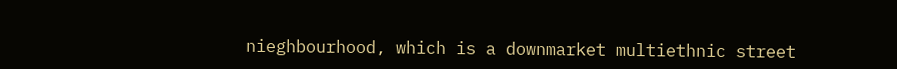nieghbourhood, which is a downmarket multiethnic street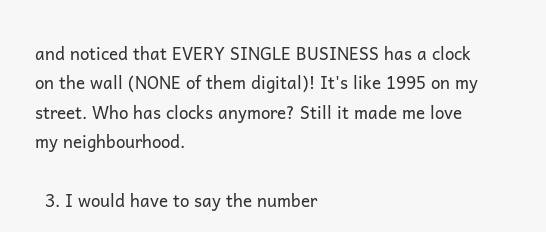and noticed that EVERY SINGLE BUSINESS has a clock on the wall (NONE of them digital)! It's like 1995 on my street. Who has clocks anymore? Still it made me love my neighbourhood.

  3. I would have to say the number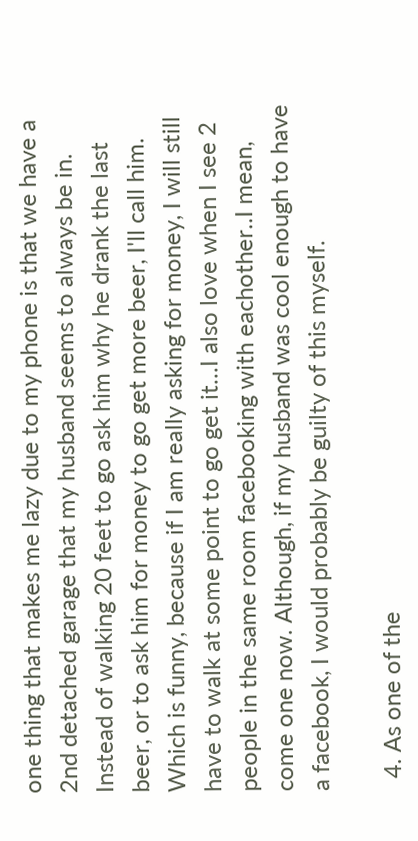one thing that makes me lazy due to my phone is that we have a 2nd detached garage that my husband seems to always be in. Instead of walking 20 feet to go ask him why he drank the last beer, or to ask him for money to go get more beer, I'll call him. Which is funny, because if I am really asking for money, I will still have to walk at some point to go get it...I also love when I see 2 people in the same room facebooking with eachother..I mean, come one now. Although, if my husband was cool enough to have a facebook, I would probably be guilty of this myself.

  4. As one of the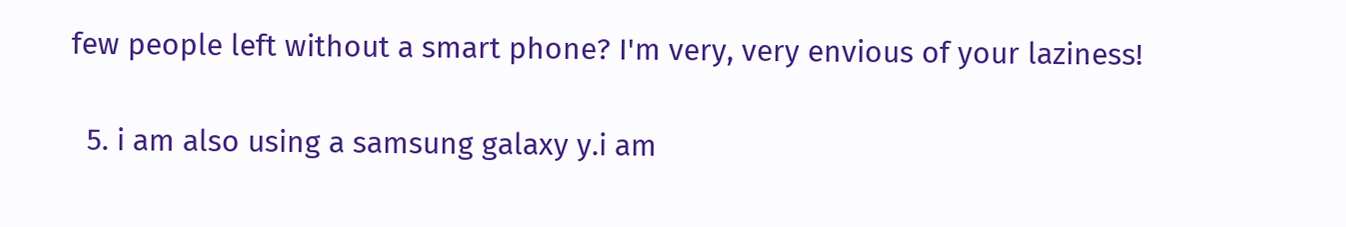few people left without a smart phone? I'm very, very envious of your laziness!

  5. i am also using a samsung galaxy y.i am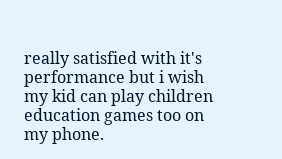really satisfied with it's performance but i wish my kid can play children education games too on my phone.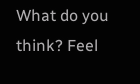What do you think? Feel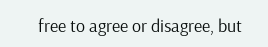free to agree or disagree, but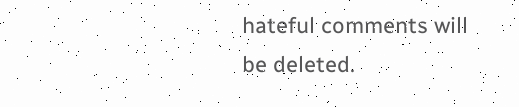hateful comments will be deleted.